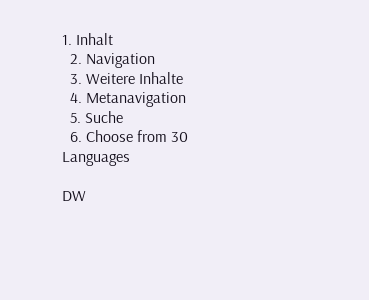1. Inhalt
  2. Navigation
  3. Weitere Inhalte
  4. Metanavigation
  5. Suche
  6. Choose from 30 Languages

DW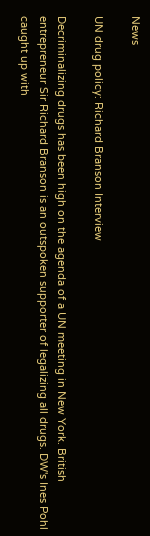News

UN drug policy: Richard Branson Interview

Decriminalizing drugs has been high on the agenda of a UN meeting in New York. British entrepreneur Sir Richard Branson is an outspoken supporter of legalizing all drugs. DW's Ines Pohl caught up with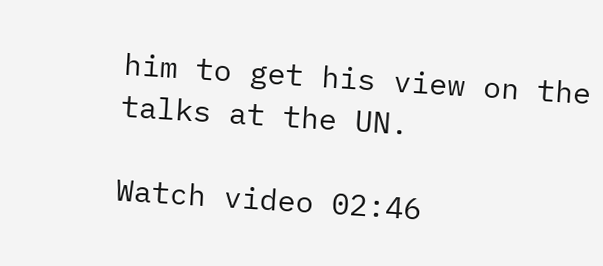him to get his view on the talks at the UN.

Watch video 02:46